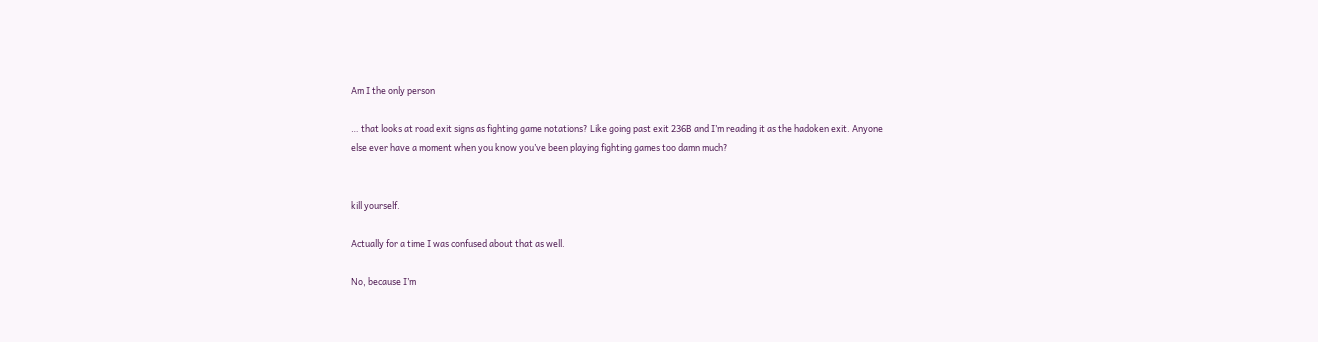Am I the only person

… that looks at road exit signs as fighting game notations? Like going past exit 236B and I’m reading it as the hadoken exit. Anyone else ever have a moment when you know you’ve been playing fighting games too damn much?


kill yourself.

Actually for a time I was confused about that as well.

No, because I’m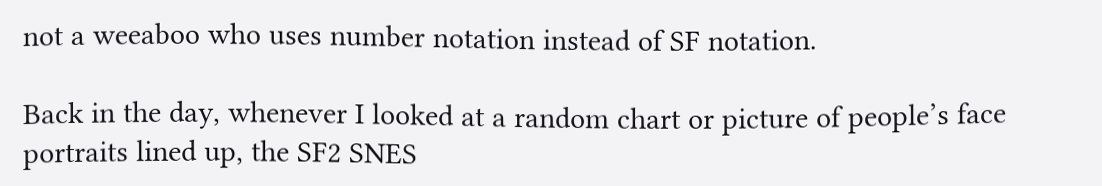not a weeaboo who uses number notation instead of SF notation.

Back in the day, whenever I looked at a random chart or picture of people’s face portraits lined up, the SF2 SNES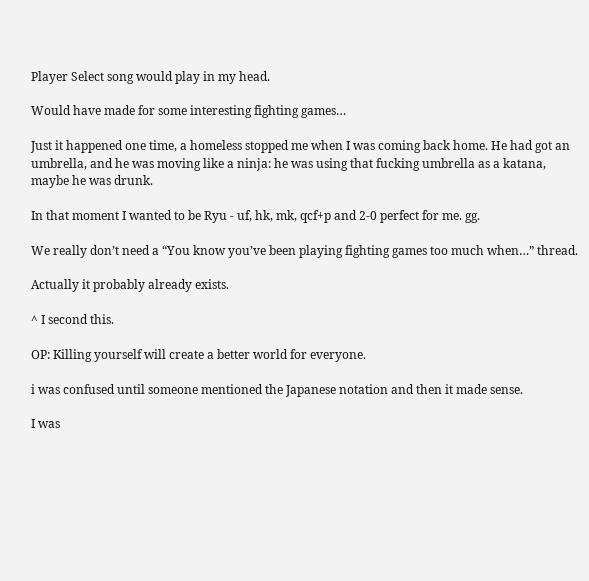Player Select song would play in my head.

Would have made for some interesting fighting games…

Just it happened one time, a homeless stopped me when I was coming back home. He had got an umbrella, and he was moving like a ninja: he was using that fucking umbrella as a katana, maybe he was drunk.

In that moment I wanted to be Ryu - uf, hk, mk, qcf+p and 2-0 perfect for me. gg.

We really don’t need a “You know you’ve been playing fighting games too much when…” thread.

Actually it probably already exists.

^ I second this.

OP: Killing yourself will create a better world for everyone.

i was confused until someone mentioned the Japanese notation and then it made sense.

I was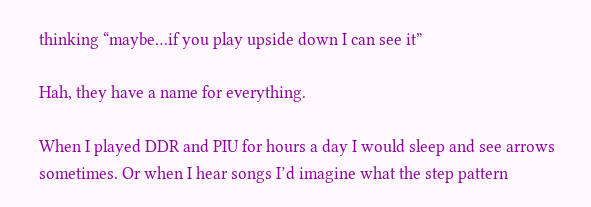thinking “maybe…if you play upside down I can see it”

Hah, they have a name for everything.

When I played DDR and PIU for hours a day I would sleep and see arrows sometimes. Or when I hear songs I’d imagine what the step pattern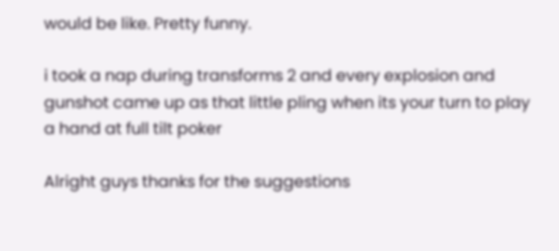would be like. Pretty funny.

i took a nap during transforms 2 and every explosion and gunshot came up as that little pling when its your turn to play a hand at full tilt poker

Alright guys thanks for the suggestions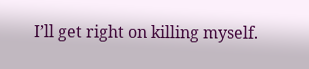I’ll get right on killing myself.